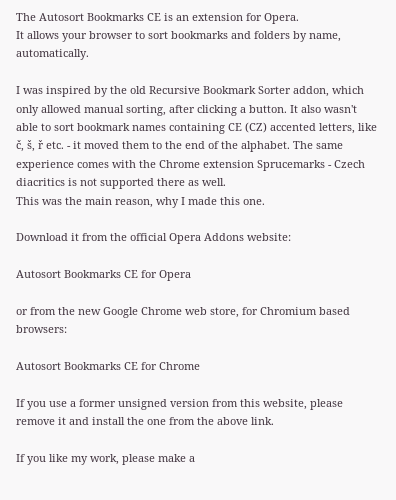The Autosort Bookmarks CE is an extension for Opera.
It allows your browser to sort bookmarks and folders by name, automatically.

I was inspired by the old Recursive Bookmark Sorter addon, which only allowed manual sorting, after clicking a button. It also wasn't able to sort bookmark names containing CE (CZ) accented letters, like č, š, ř etc. - it moved them to the end of the alphabet. The same experience comes with the Chrome extension Sprucemarks - Czech diacritics is not supported there as well.
This was the main reason, why I made this one.

Download it from the official Opera Addons website:

Autosort Bookmarks CE for Opera

or from the new Google Chrome web store, for Chromium based browsers:

Autosort Bookmarks CE for Chrome

If you use a former unsigned version from this website, please remove it and install the one from the above link.

If you like my work, please make a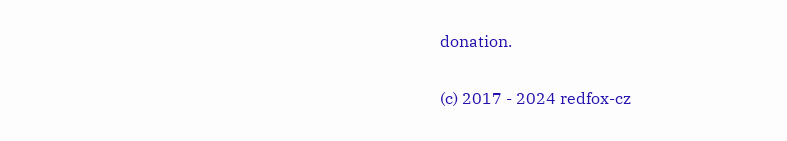donation.

(c) 2017 - 2024 redfox-cz